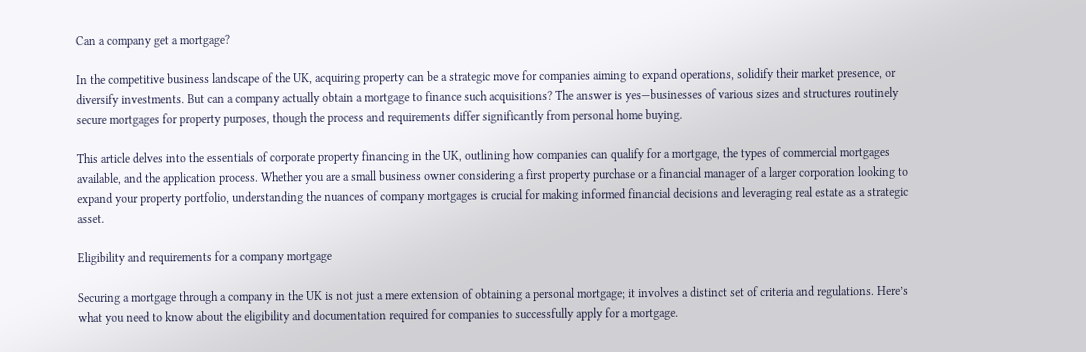Can a company get a mortgage?

In the competitive business landscape of the UK, acquiring property can be a strategic move for companies aiming to expand operations, solidify their market presence, or diversify investments. But can a company actually obtain a mortgage to finance such acquisitions? The answer is yes—businesses of various sizes and structures routinely secure mortgages for property purposes, though the process and requirements differ significantly from personal home buying.

This article delves into the essentials of corporate property financing in the UK, outlining how companies can qualify for a mortgage, the types of commercial mortgages available, and the application process. Whether you are a small business owner considering a first property purchase or a financial manager of a larger corporation looking to expand your property portfolio, understanding the nuances of company mortgages is crucial for making informed financial decisions and leveraging real estate as a strategic asset.

Eligibility and requirements for a company mortgage

Securing a mortgage through a company in the UK is not just a mere extension of obtaining a personal mortgage; it involves a distinct set of criteria and regulations. Here’s what you need to know about the eligibility and documentation required for companies to successfully apply for a mortgage.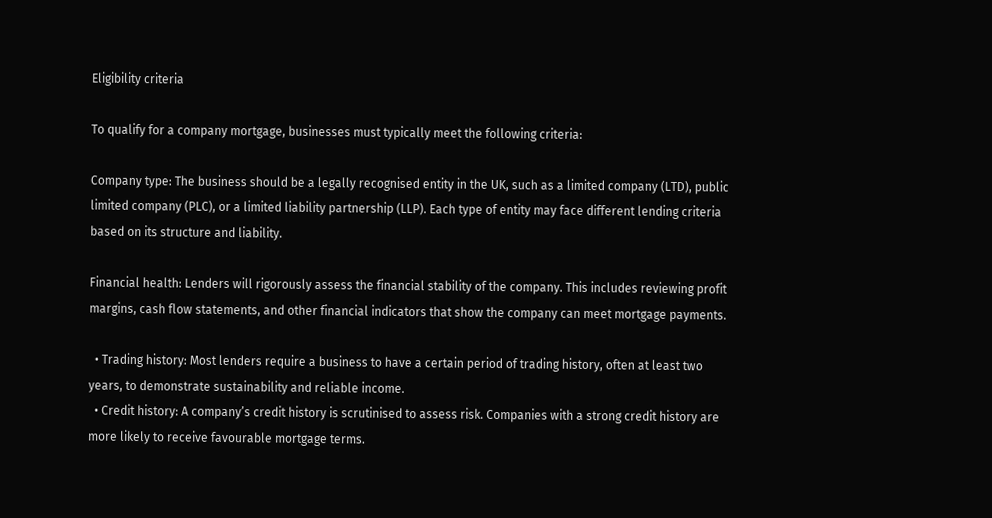Eligibility criteria

To qualify for a company mortgage, businesses must typically meet the following criteria:

Company type: The business should be a legally recognised entity in the UK, such as a limited company (LTD), public limited company (PLC), or a limited liability partnership (LLP). Each type of entity may face different lending criteria based on its structure and liability.

Financial health: Lenders will rigorously assess the financial stability of the company. This includes reviewing profit margins, cash flow statements, and other financial indicators that show the company can meet mortgage payments.

  • Trading history: Most lenders require a business to have a certain period of trading history, often at least two years, to demonstrate sustainability and reliable income.
  • Credit history: A company’s credit history is scrutinised to assess risk. Companies with a strong credit history are more likely to receive favourable mortgage terms.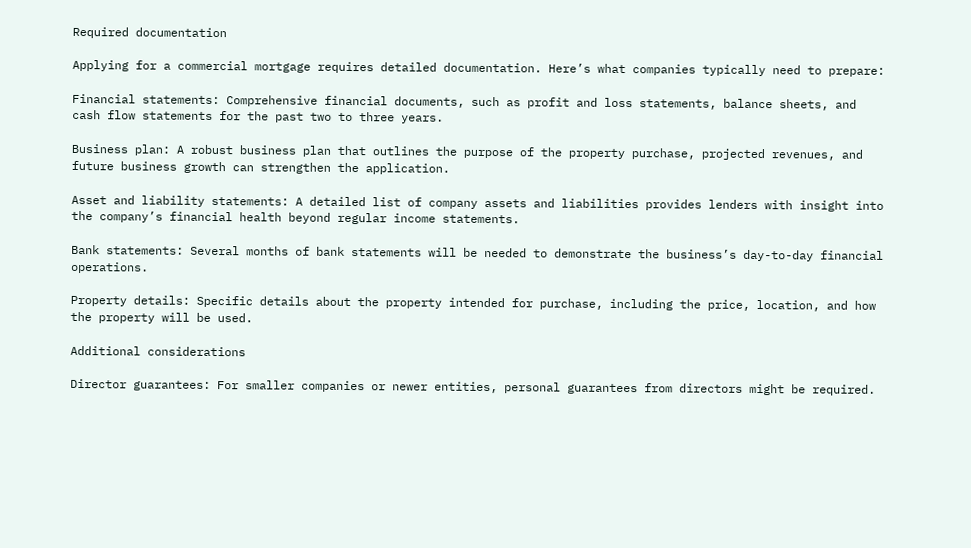Required documentation

Applying for a commercial mortgage requires detailed documentation. Here’s what companies typically need to prepare:

Financial statements: Comprehensive financial documents, such as profit and loss statements, balance sheets, and cash flow statements for the past two to three years.

Business plan: A robust business plan that outlines the purpose of the property purchase, projected revenues, and future business growth can strengthen the application.

Asset and liability statements: A detailed list of company assets and liabilities provides lenders with insight into the company’s financial health beyond regular income statements.

Bank statements: Several months of bank statements will be needed to demonstrate the business’s day-to-day financial operations.

Property details: Specific details about the property intended for purchase, including the price, location, and how the property will be used.

Additional considerations

Director guarantees: For smaller companies or newer entities, personal guarantees from directors might be required.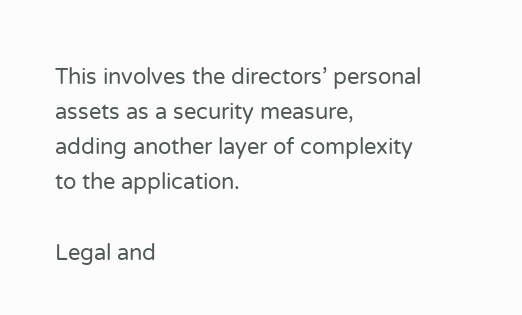This involves the directors’ personal assets as a security measure, adding another layer of complexity to the application.

Legal and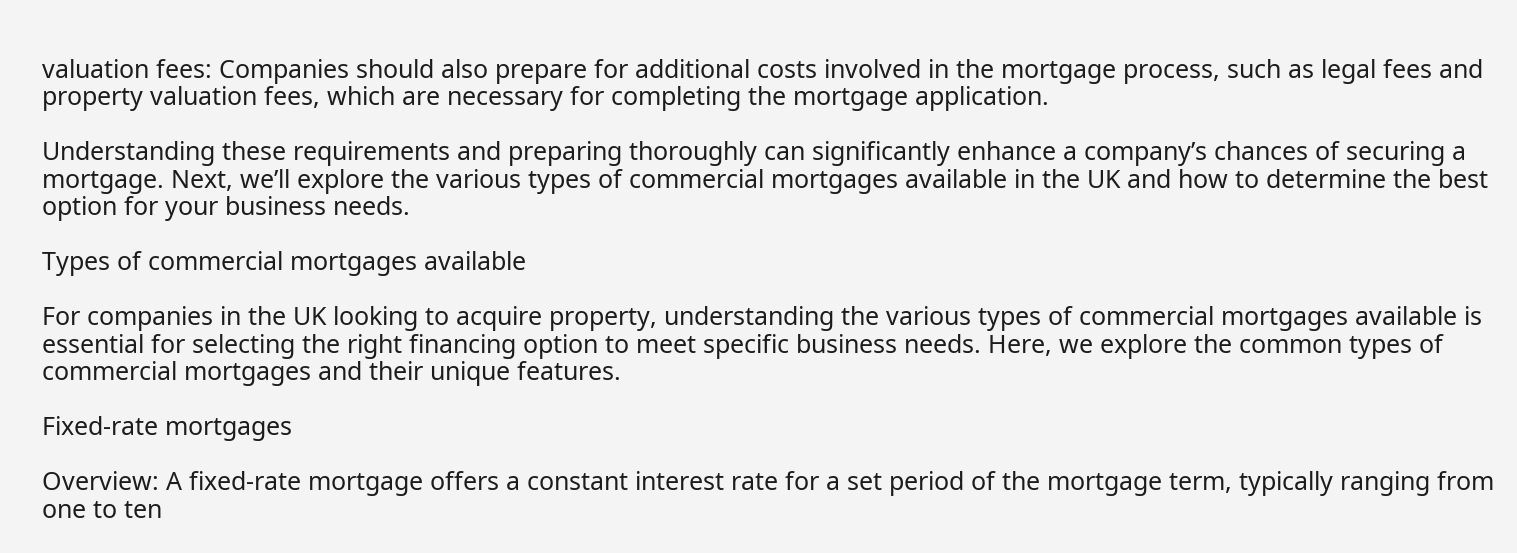valuation fees: Companies should also prepare for additional costs involved in the mortgage process, such as legal fees and property valuation fees, which are necessary for completing the mortgage application.

Understanding these requirements and preparing thoroughly can significantly enhance a company’s chances of securing a mortgage. Next, we’ll explore the various types of commercial mortgages available in the UK and how to determine the best option for your business needs.

Types of commercial mortgages available

For companies in the UK looking to acquire property, understanding the various types of commercial mortgages available is essential for selecting the right financing option to meet specific business needs. Here, we explore the common types of commercial mortgages and their unique features.

Fixed-rate mortgages

Overview: A fixed-rate mortgage offers a constant interest rate for a set period of the mortgage term, typically ranging from one to ten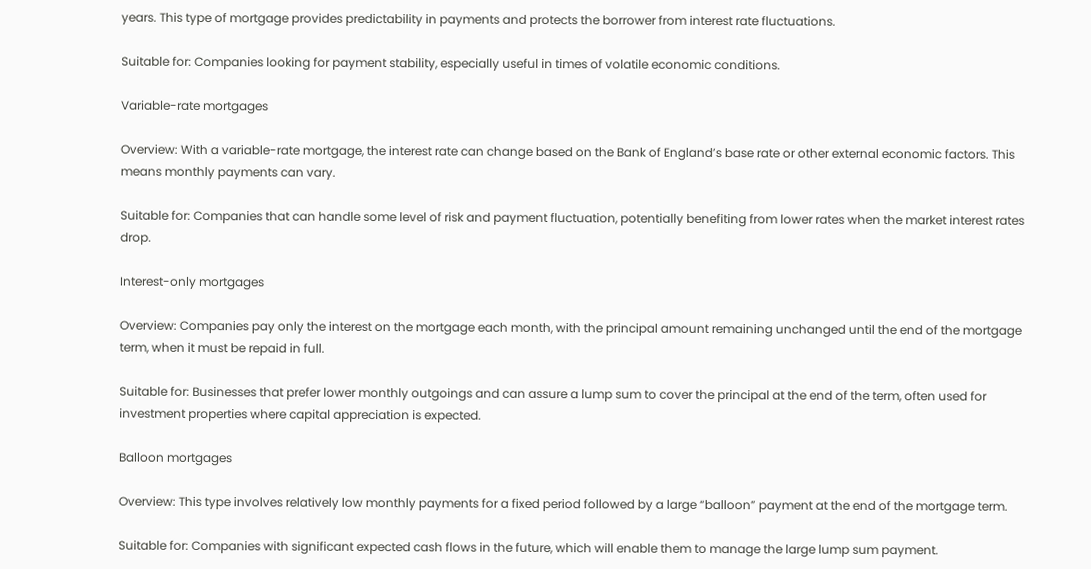years. This type of mortgage provides predictability in payments and protects the borrower from interest rate fluctuations.

Suitable for: Companies looking for payment stability, especially useful in times of volatile economic conditions.

Variable-rate mortgages

Overview: With a variable-rate mortgage, the interest rate can change based on the Bank of England’s base rate or other external economic factors. This means monthly payments can vary.

Suitable for: Companies that can handle some level of risk and payment fluctuation, potentially benefiting from lower rates when the market interest rates drop.

Interest-only mortgages

Overview: Companies pay only the interest on the mortgage each month, with the principal amount remaining unchanged until the end of the mortgage term, when it must be repaid in full.

Suitable for: Businesses that prefer lower monthly outgoings and can assure a lump sum to cover the principal at the end of the term, often used for investment properties where capital appreciation is expected.

Balloon mortgages

Overview: This type involves relatively low monthly payments for a fixed period followed by a large “balloon” payment at the end of the mortgage term.

Suitable for: Companies with significant expected cash flows in the future, which will enable them to manage the large lump sum payment.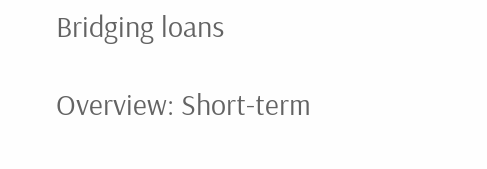Bridging loans

Overview: Short-term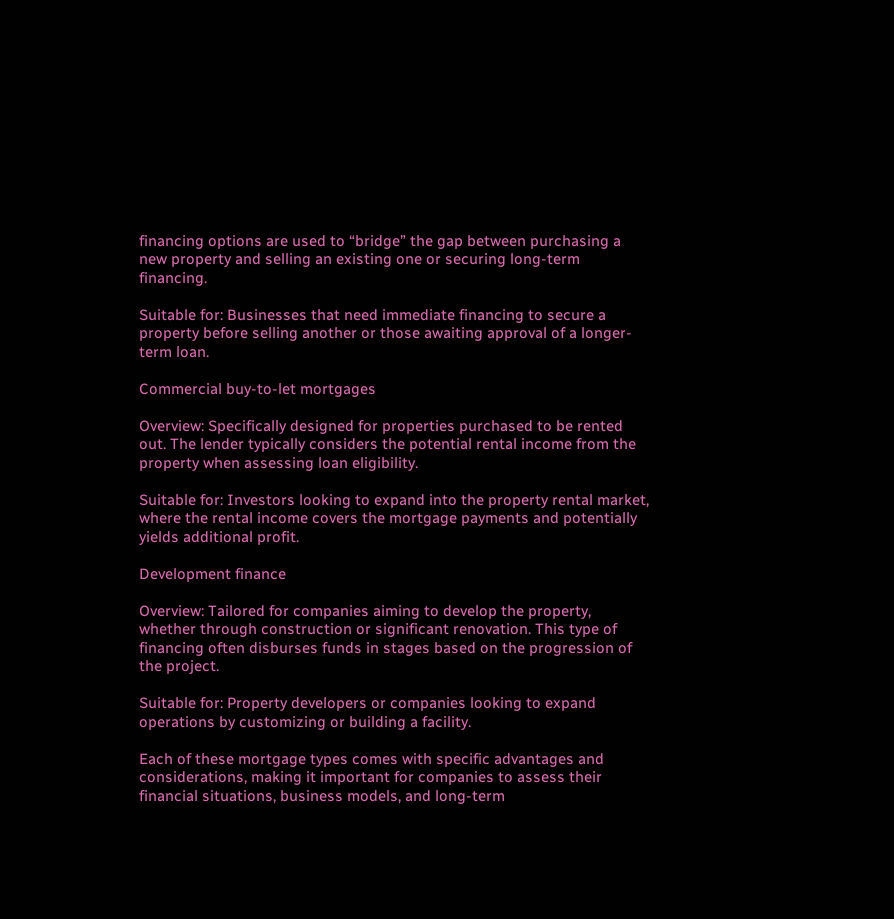financing options are used to “bridge” the gap between purchasing a new property and selling an existing one or securing long-term financing.

Suitable for: Businesses that need immediate financing to secure a property before selling another or those awaiting approval of a longer-term loan.

Commercial buy-to-let mortgages

Overview: Specifically designed for properties purchased to be rented out. The lender typically considers the potential rental income from the property when assessing loan eligibility.

Suitable for: Investors looking to expand into the property rental market, where the rental income covers the mortgage payments and potentially yields additional profit.

Development finance

Overview: Tailored for companies aiming to develop the property, whether through construction or significant renovation. This type of financing often disburses funds in stages based on the progression of the project.

Suitable for: Property developers or companies looking to expand operations by customizing or building a facility.

Each of these mortgage types comes with specific advantages and considerations, making it important for companies to assess their financial situations, business models, and long-term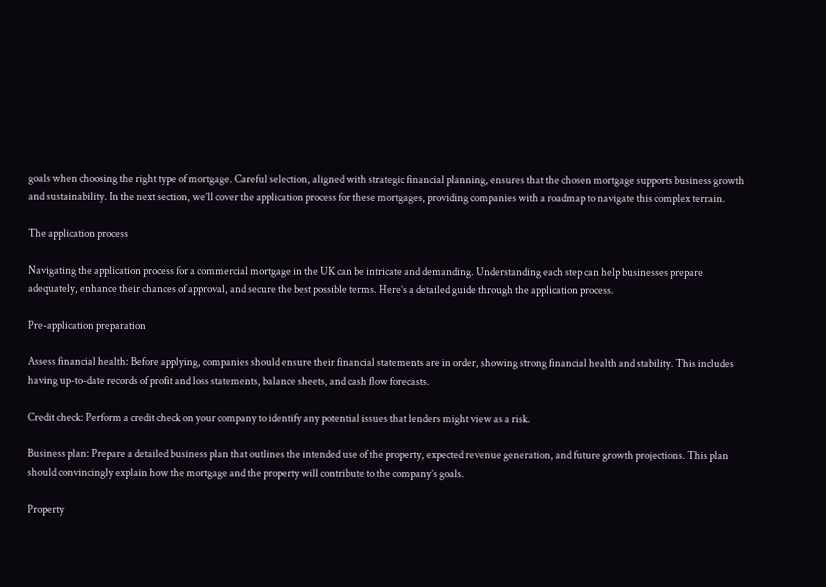goals when choosing the right type of mortgage. Careful selection, aligned with strategic financial planning, ensures that the chosen mortgage supports business growth and sustainability. In the next section, we’ll cover the application process for these mortgages, providing companies with a roadmap to navigate this complex terrain.

The application process

Navigating the application process for a commercial mortgage in the UK can be intricate and demanding. Understanding each step can help businesses prepare adequately, enhance their chances of approval, and secure the best possible terms. Here’s a detailed guide through the application process.

Pre-application preparation

Assess financial health: Before applying, companies should ensure their financial statements are in order, showing strong financial health and stability. This includes having up-to-date records of profit and loss statements, balance sheets, and cash flow forecasts.

Credit check: Perform a credit check on your company to identify any potential issues that lenders might view as a risk.

Business plan: Prepare a detailed business plan that outlines the intended use of the property, expected revenue generation, and future growth projections. This plan should convincingly explain how the mortgage and the property will contribute to the company’s goals.

Property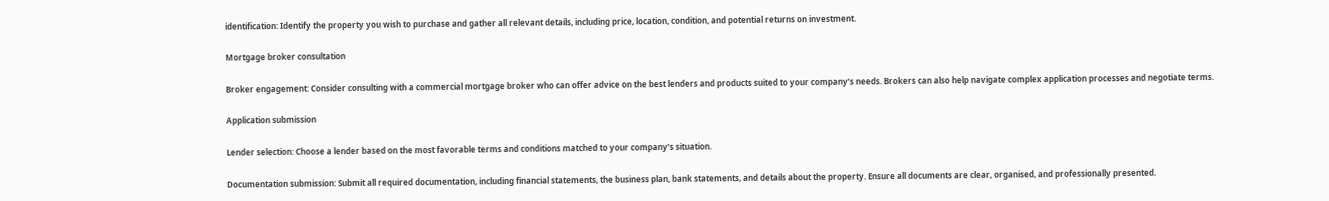identification: Identify the property you wish to purchase and gather all relevant details, including price, location, condition, and potential returns on investment.

Mortgage broker consultation

Broker engagement: Consider consulting with a commercial mortgage broker who can offer advice on the best lenders and products suited to your company’s needs. Brokers can also help navigate complex application processes and negotiate terms.

Application submission

Lender selection: Choose a lender based on the most favorable terms and conditions matched to your company’s situation.

Documentation submission: Submit all required documentation, including financial statements, the business plan, bank statements, and details about the property. Ensure all documents are clear, organised, and professionally presented.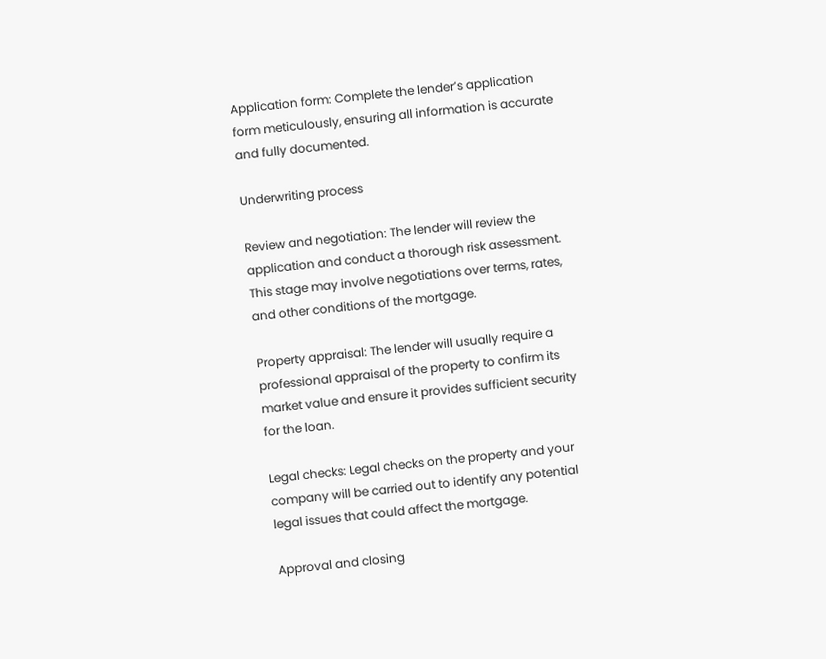Application form: Complete the lender’s application form meticulously, ensuring all information is accurate and fully documented.

Underwriting process

Review and negotiation: The lender will review the application and conduct a thorough risk assessment. This stage may involve negotiations over terms, rates, and other conditions of the mortgage.

Property appraisal: The lender will usually require a professional appraisal of the property to confirm its market value and ensure it provides sufficient security for the loan.

Legal checks: Legal checks on the property and your company will be carried out to identify any potential legal issues that could affect the mortgage.

Approval and closing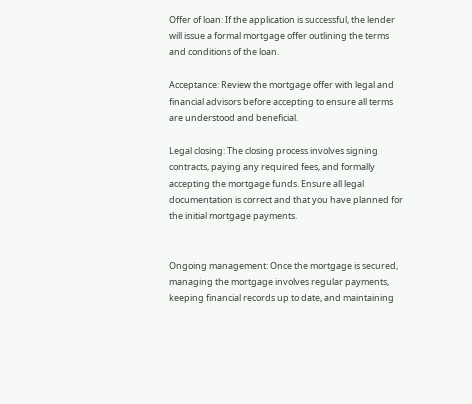Offer of loan: If the application is successful, the lender will issue a formal mortgage offer outlining the terms and conditions of the loan.

Acceptance: Review the mortgage offer with legal and financial advisors before accepting to ensure all terms are understood and beneficial.

Legal closing: The closing process involves signing contracts, paying any required fees, and formally accepting the mortgage funds. Ensure all legal documentation is correct and that you have planned for the initial mortgage payments.


Ongoing management: Once the mortgage is secured, managing the mortgage involves regular payments, keeping financial records up to date, and maintaining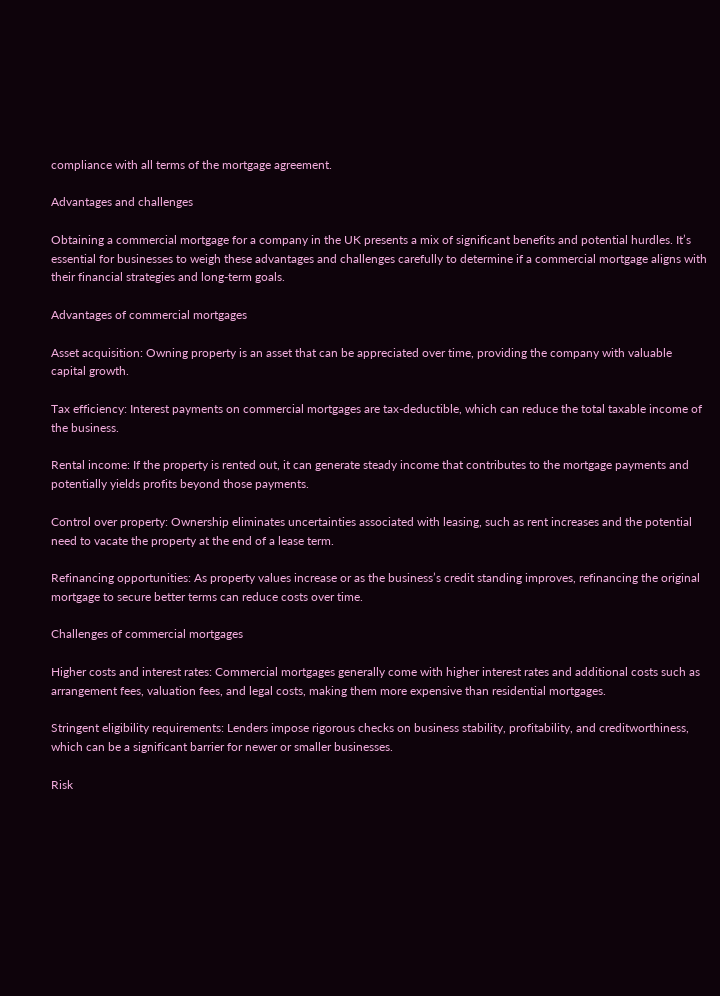compliance with all terms of the mortgage agreement.

Advantages and challenges

Obtaining a commercial mortgage for a company in the UK presents a mix of significant benefits and potential hurdles. It’s essential for businesses to weigh these advantages and challenges carefully to determine if a commercial mortgage aligns with their financial strategies and long-term goals.

Advantages of commercial mortgages

Asset acquisition: Owning property is an asset that can be appreciated over time, providing the company with valuable capital growth.

Tax efficiency: Interest payments on commercial mortgages are tax-deductible, which can reduce the total taxable income of the business.

Rental income: If the property is rented out, it can generate steady income that contributes to the mortgage payments and potentially yields profits beyond those payments.

Control over property: Ownership eliminates uncertainties associated with leasing, such as rent increases and the potential need to vacate the property at the end of a lease term.

Refinancing opportunities: As property values increase or as the business’s credit standing improves, refinancing the original mortgage to secure better terms can reduce costs over time.

Challenges of commercial mortgages

Higher costs and interest rates: Commercial mortgages generally come with higher interest rates and additional costs such as arrangement fees, valuation fees, and legal costs, making them more expensive than residential mortgages.

Stringent eligibility requirements: Lenders impose rigorous checks on business stability, profitability, and creditworthiness, which can be a significant barrier for newer or smaller businesses.

Risk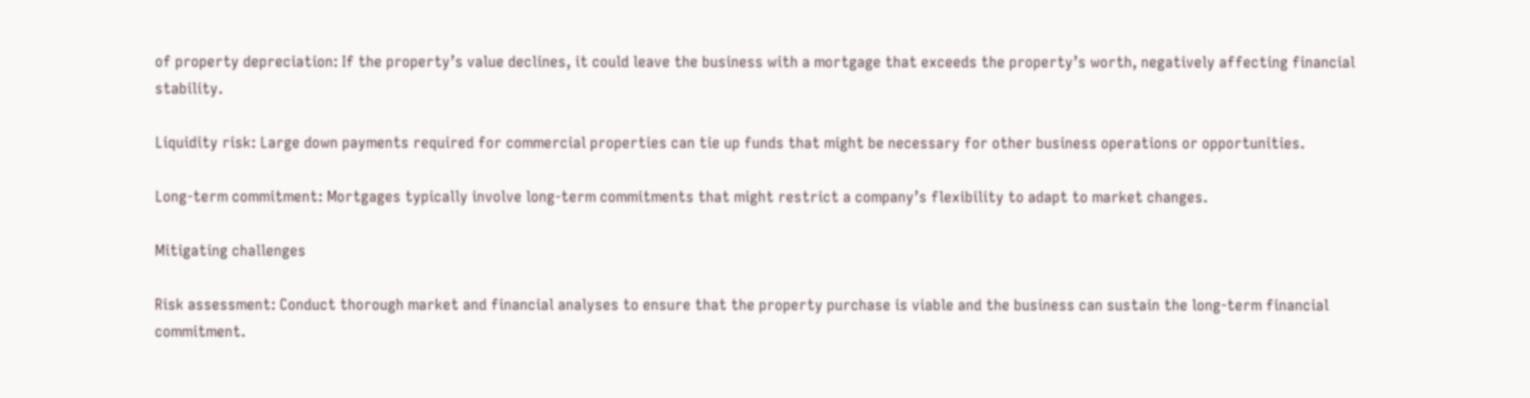of property depreciation: If the property’s value declines, it could leave the business with a mortgage that exceeds the property’s worth, negatively affecting financial stability.

Liquidity risk: Large down payments required for commercial properties can tie up funds that might be necessary for other business operations or opportunities.

Long-term commitment: Mortgages typically involve long-term commitments that might restrict a company’s flexibility to adapt to market changes.

Mitigating challenges

Risk assessment: Conduct thorough market and financial analyses to ensure that the property purchase is viable and the business can sustain the long-term financial commitment.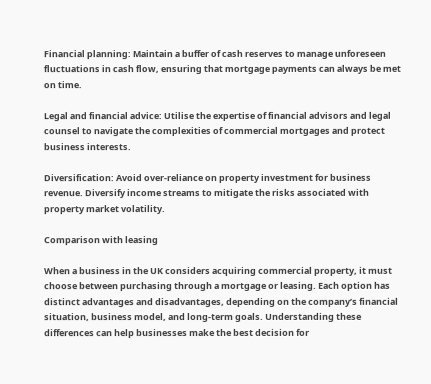Financial planning: Maintain a buffer of cash reserves to manage unforeseen fluctuations in cash flow, ensuring that mortgage payments can always be met on time.

Legal and financial advice: Utilise the expertise of financial advisors and legal counsel to navigate the complexities of commercial mortgages and protect business interests.

Diversification: Avoid over-reliance on property investment for business revenue. Diversify income streams to mitigate the risks associated with property market volatility.

Comparison with leasing

When a business in the UK considers acquiring commercial property, it must choose between purchasing through a mortgage or leasing. Each option has distinct advantages and disadvantages, depending on the company’s financial situation, business model, and long-term goals. Understanding these differences can help businesses make the best decision for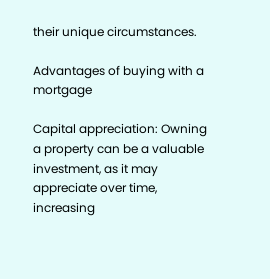their unique circumstances.

Advantages of buying with a mortgage

Capital appreciation: Owning a property can be a valuable investment, as it may appreciate over time, increasing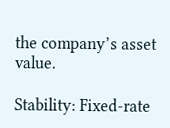the company’s asset value.

Stability: Fixed-rate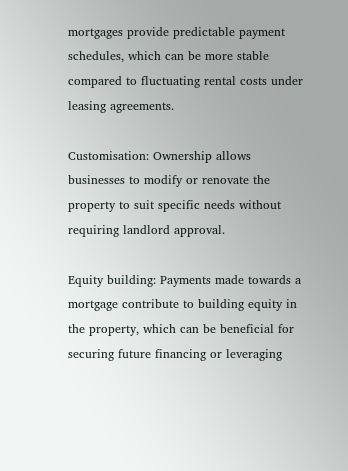mortgages provide predictable payment schedules, which can be more stable compared to fluctuating rental costs under leasing agreements.

Customisation: Ownership allows businesses to modify or renovate the property to suit specific needs without requiring landlord approval.

Equity building: Payments made towards a mortgage contribute to building equity in the property, which can be beneficial for securing future financing or leveraging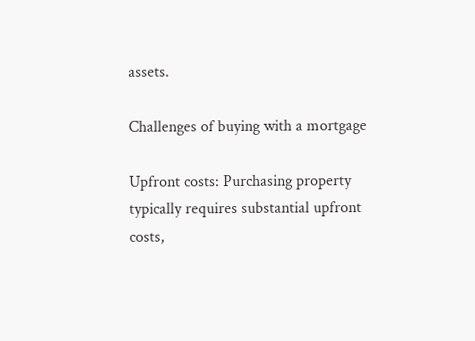assets.

Challenges of buying with a mortgage

Upfront costs: Purchasing property typically requires substantial upfront costs,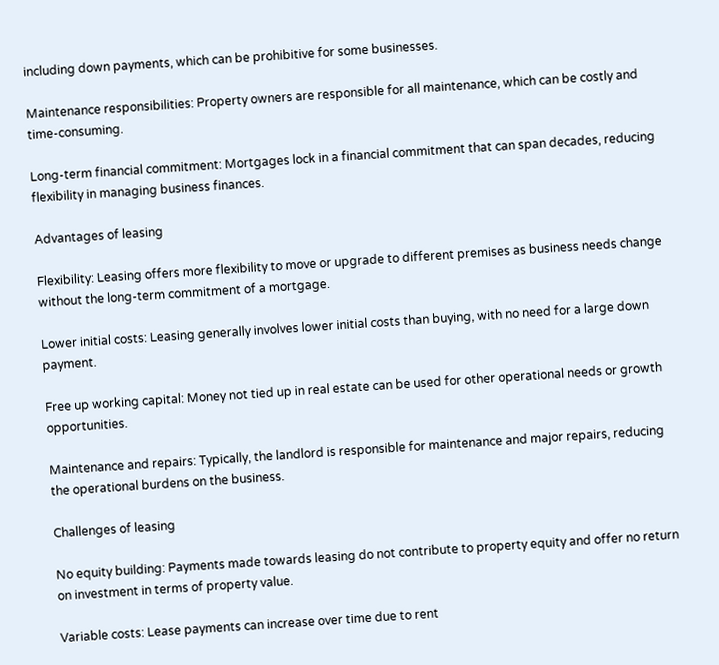including down payments, which can be prohibitive for some businesses.

Maintenance responsibilities: Property owners are responsible for all maintenance, which can be costly and time-consuming.

Long-term financial commitment: Mortgages lock in a financial commitment that can span decades, reducing flexibility in managing business finances.

Advantages of leasing

Flexibility: Leasing offers more flexibility to move or upgrade to different premises as business needs change without the long-term commitment of a mortgage.

Lower initial costs: Leasing generally involves lower initial costs than buying, with no need for a large down payment.

Free up working capital: Money not tied up in real estate can be used for other operational needs or growth opportunities.

Maintenance and repairs: Typically, the landlord is responsible for maintenance and major repairs, reducing the operational burdens on the business.

Challenges of leasing

No equity building: Payments made towards leasing do not contribute to property equity and offer no return on investment in terms of property value.

Variable costs: Lease payments can increase over time due to rent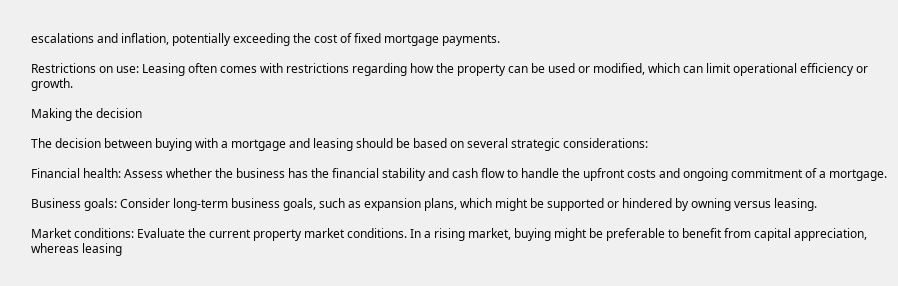escalations and inflation, potentially exceeding the cost of fixed mortgage payments.

Restrictions on use: Leasing often comes with restrictions regarding how the property can be used or modified, which can limit operational efficiency or growth.

Making the decision

The decision between buying with a mortgage and leasing should be based on several strategic considerations:

Financial health: Assess whether the business has the financial stability and cash flow to handle the upfront costs and ongoing commitment of a mortgage.

Business goals: Consider long-term business goals, such as expansion plans, which might be supported or hindered by owning versus leasing.

Market conditions: Evaluate the current property market conditions. In a rising market, buying might be preferable to benefit from capital appreciation, whereas leasing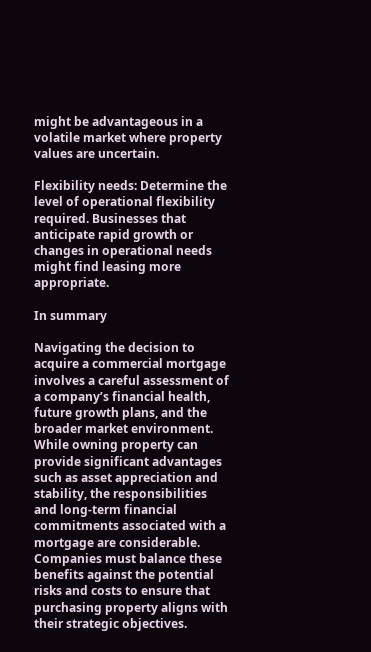might be advantageous in a volatile market where property values are uncertain.

Flexibility needs: Determine the level of operational flexibility required. Businesses that anticipate rapid growth or changes in operational needs might find leasing more appropriate.

In summary

Navigating the decision to acquire a commercial mortgage involves a careful assessment of a company’s financial health, future growth plans, and the broader market environment. While owning property can provide significant advantages such as asset appreciation and stability, the responsibilities and long-term financial commitments associated with a mortgage are considerable. Companies must balance these benefits against the potential risks and costs to ensure that purchasing property aligns with their strategic objectives.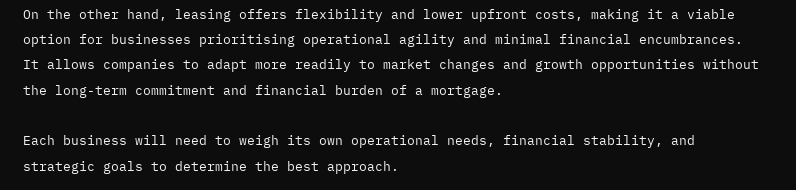On the other hand, leasing offers flexibility and lower upfront costs, making it a viable option for businesses prioritising operational agility and minimal financial encumbrances. It allows companies to adapt more readily to market changes and growth opportunities without the long-term commitment and financial burden of a mortgage.

Each business will need to weigh its own operational needs, financial stability, and strategic goals to determine the best approach.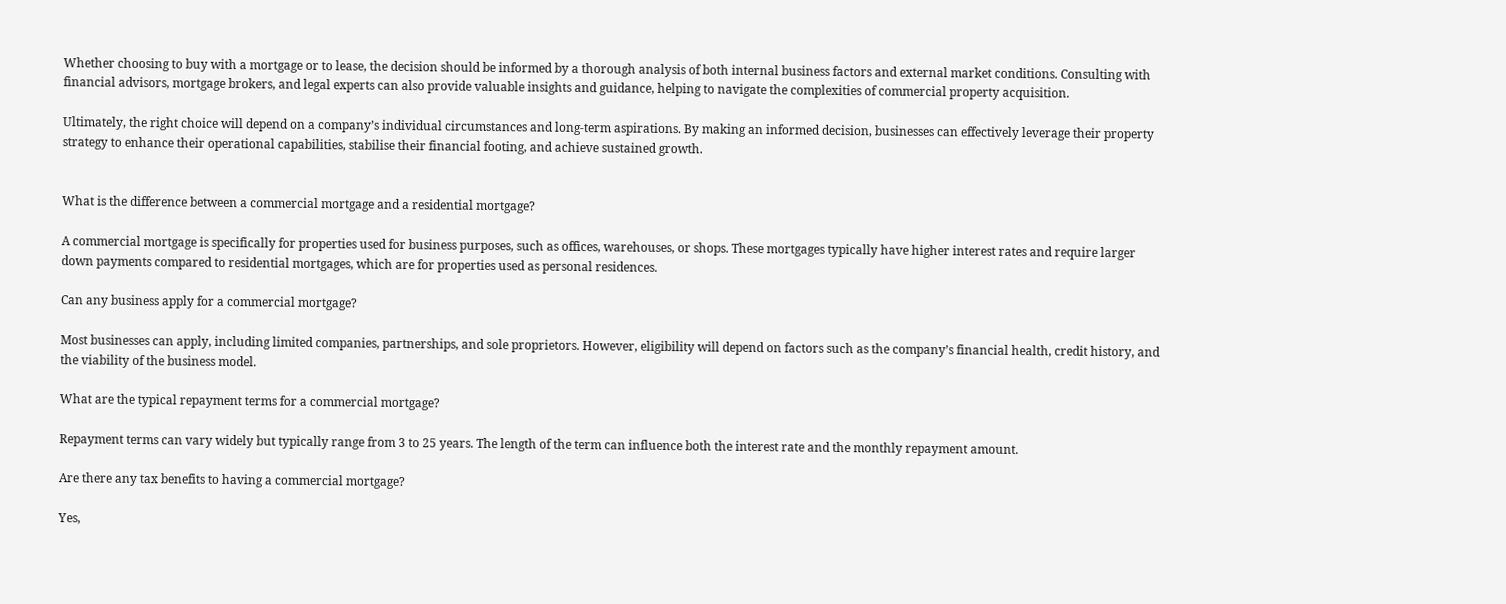Whether choosing to buy with a mortgage or to lease, the decision should be informed by a thorough analysis of both internal business factors and external market conditions. Consulting with financial advisors, mortgage brokers, and legal experts can also provide valuable insights and guidance, helping to navigate the complexities of commercial property acquisition.

Ultimately, the right choice will depend on a company’s individual circumstances and long-term aspirations. By making an informed decision, businesses can effectively leverage their property strategy to enhance their operational capabilities, stabilise their financial footing, and achieve sustained growth.


What is the difference between a commercial mortgage and a residential mortgage?

A commercial mortgage is specifically for properties used for business purposes, such as offices, warehouses, or shops. These mortgages typically have higher interest rates and require larger down payments compared to residential mortgages, which are for properties used as personal residences.

Can any business apply for a commercial mortgage?

Most businesses can apply, including limited companies, partnerships, and sole proprietors. However, eligibility will depend on factors such as the company’s financial health, credit history, and the viability of the business model.

What are the typical repayment terms for a commercial mortgage?

Repayment terms can vary widely but typically range from 3 to 25 years. The length of the term can influence both the interest rate and the monthly repayment amount.

Are there any tax benefits to having a commercial mortgage?

Yes,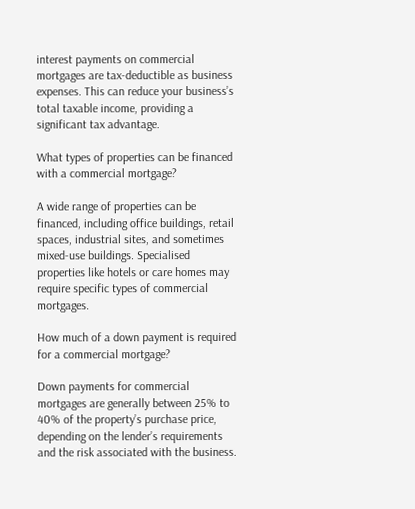interest payments on commercial mortgages are tax-deductible as business expenses. This can reduce your business’s total taxable income, providing a significant tax advantage.

What types of properties can be financed with a commercial mortgage?

A wide range of properties can be financed, including office buildings, retail spaces, industrial sites, and sometimes mixed-use buildings. Specialised properties like hotels or care homes may require specific types of commercial mortgages.

How much of a down payment is required for a commercial mortgage?

Down payments for commercial mortgages are generally between 25% to 40% of the property’s purchase price, depending on the lender’s requirements and the risk associated with the business.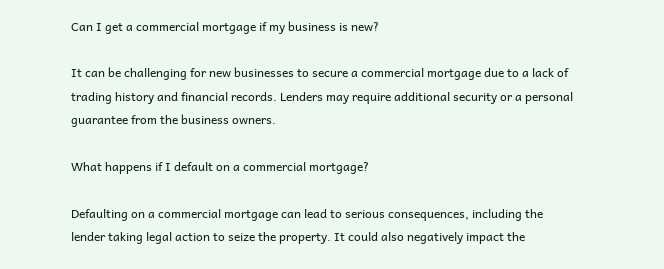Can I get a commercial mortgage if my business is new?

It can be challenging for new businesses to secure a commercial mortgage due to a lack of trading history and financial records. Lenders may require additional security or a personal guarantee from the business owners.

What happens if I default on a commercial mortgage?

Defaulting on a commercial mortgage can lead to serious consequences, including the lender taking legal action to seize the property. It could also negatively impact the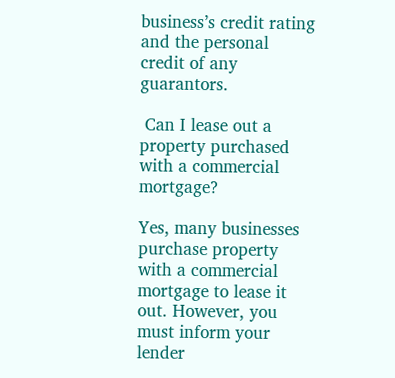business’s credit rating and the personal credit of any guarantors.

 Can I lease out a property purchased with a commercial mortgage?

Yes, many businesses purchase property with a commercial mortgage to lease it out. However, you must inform your lender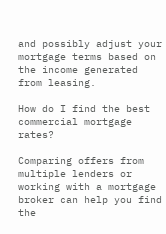and possibly adjust your mortgage terms based on the income generated from leasing.

How do I find the best commercial mortgage rates?

Comparing offers from multiple lenders or working with a mortgage broker can help you find the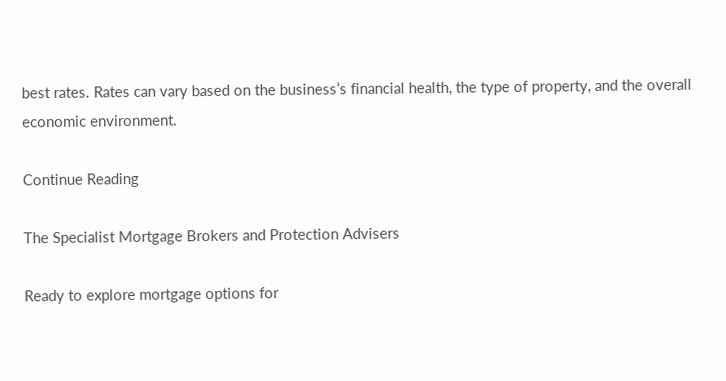best rates. Rates can vary based on the business’s financial health, the type of property, and the overall economic environment.

Continue Reading

The Specialist Mortgage Brokers and Protection Advisers

Ready to explore mortgage options for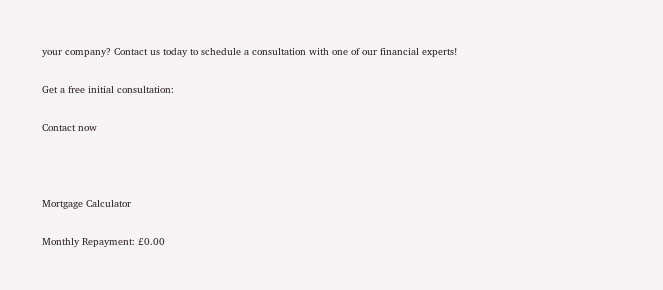your company? Contact us today to schedule a consultation with one of our financial experts!

Get a free initial consultation:

Contact now



Mortgage Calculator

Monthly Repayment: £0.00